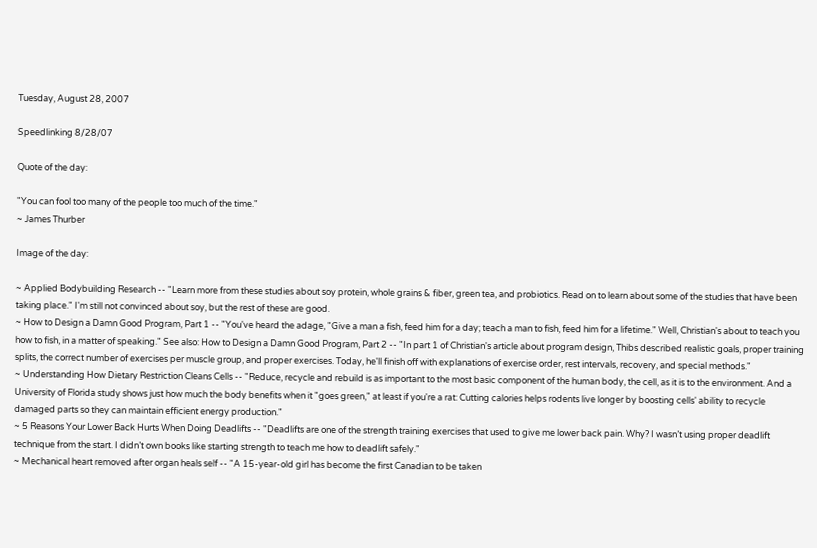Tuesday, August 28, 2007

Speedlinking 8/28/07

Quote of the day:

"You can fool too many of the people too much of the time."
~ James Thurber

Image of the day:

~ Applied Bodybuilding Research -- "Learn more from these studies about soy protein, whole grains & fiber, green tea, and probiotics. Read on to learn about some of the studies that have been taking place." I'm still not convinced about soy, but the rest of these are good.
~ How to Design a Damn Good Program, Part 1 -- "You've heard the adage, "Give a man a fish, feed him for a day; teach a man to fish, feed him for a lifetime." Well, Christian's about to teach you how to fish, in a matter of speaking." See also: How to Design a Damn Good Program, Part 2 -- "In part 1 of Christian's article about program design, Thibs described realistic goals, proper training splits, the correct number of exercises per muscle group, and proper exercises. Today, he'll finish off with explanations of exercise order, rest intervals, recovery, and special methods."
~ Understanding How Dietary Restriction Cleans Cells -- "Reduce, recycle and rebuild is as important to the most basic component of the human body, the cell, as it is to the environment. And a University of Florida study shows just how much the body benefits when it "goes green," at least if you're a rat: Cutting calories helps rodents live longer by boosting cells' ability to recycle damaged parts so they can maintain efficient energy production."
~ 5 Reasons Your Lower Back Hurts When Doing Deadlifts -- "Deadlifts are one of the strength training exercises that used to give me lower back pain. Why? I wasn’t using proper deadlift technique from the start. I didn’t own books like starting strength to teach me how to deadlift safely."
~ Mechanical heart removed after organ heals self -- "A 15-year-old girl has become the first Canadian to be taken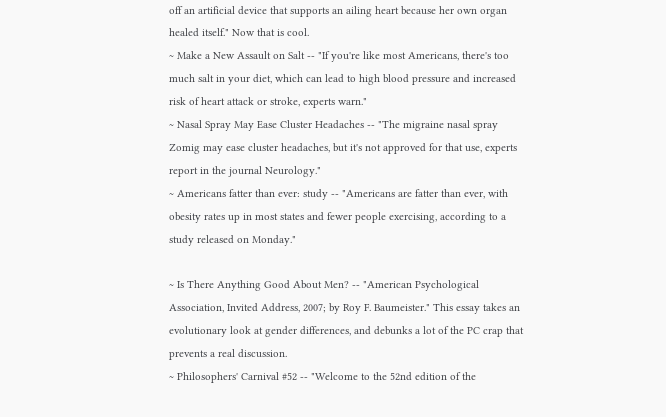off an artificial device that supports an ailing heart because her own organ healed itself." Now that is cool.
~ Make a New Assault on Salt -- "If you're like most Americans, there's too much salt in your diet, which can lead to high blood pressure and increased risk of heart attack or stroke, experts warn."
~ Nasal Spray May Ease Cluster Headaches -- "The migraine nasal spray Zomig may ease cluster headaches, but it's not approved for that use, experts report in the journal Neurology."
~ Americans fatter than ever: study -- "Americans are fatter than ever, with obesity rates up in most states and fewer people exercising, according to a study released on Monday."

~ Is There Anything Good About Men? -- "American Psychological Association, Invited Address, 2007; by Roy F. Baumeister." This essay takes an evolutionary look at gender differences, and debunks a lot of the PC crap that prevents a real discussion.
~ Philosophers' Carnival #52 -- "Welcome to the 52nd edition of the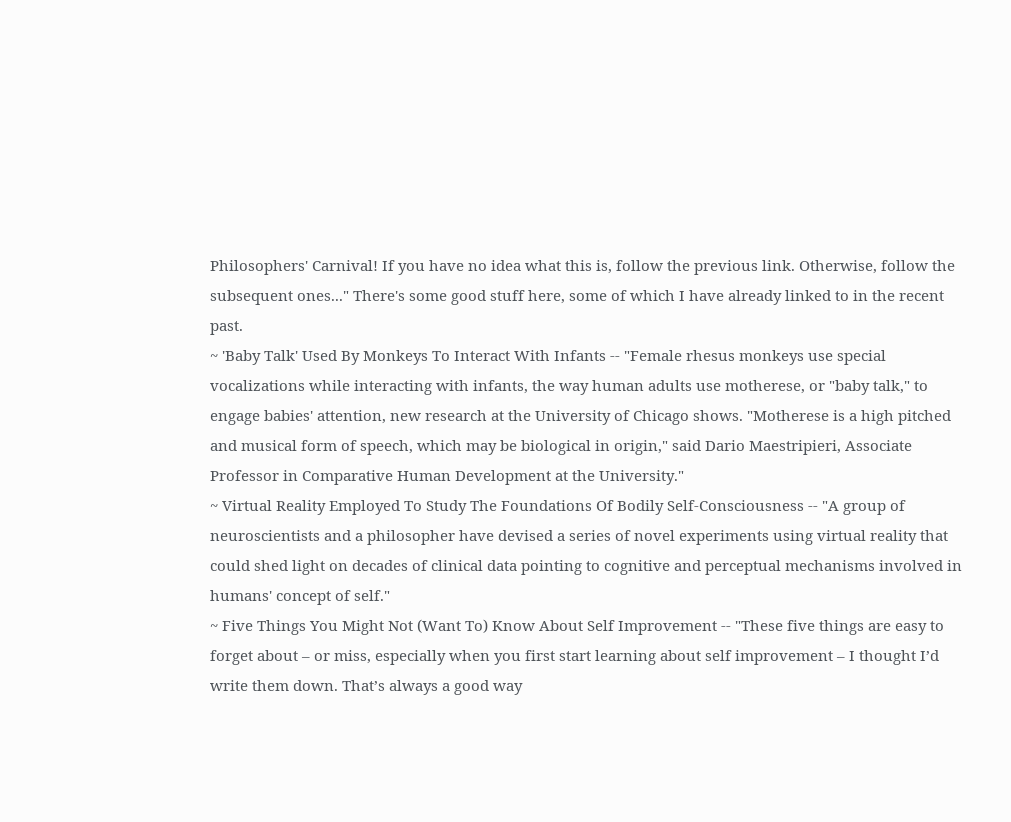Philosophers' Carnival! If you have no idea what this is, follow the previous link. Otherwise, follow the subsequent ones..." There's some good stuff here, some of which I have already linked to in the recent past.
~ 'Baby Talk' Used By Monkeys To Interact With Infants -- "Female rhesus monkeys use special vocalizations while interacting with infants, the way human adults use motherese, or "baby talk," to engage babies' attention, new research at the University of Chicago shows. "Motherese is a high pitched and musical form of speech, which may be biological in origin," said Dario Maestripieri, Associate Professor in Comparative Human Development at the University."
~ Virtual Reality Employed To Study The Foundations Of Bodily Self-Consciousness -- "A group of neuroscientists and a philosopher have devised a series of novel experiments using virtual reality that could shed light on decades of clinical data pointing to cognitive and perceptual mechanisms involved in humans' concept of self."
~ Five Things You Might Not (Want To) Know About Self Improvement -- "These five things are easy to forget about – or miss, especially when you first start learning about self improvement – I thought I’d write them down. That’s always a good way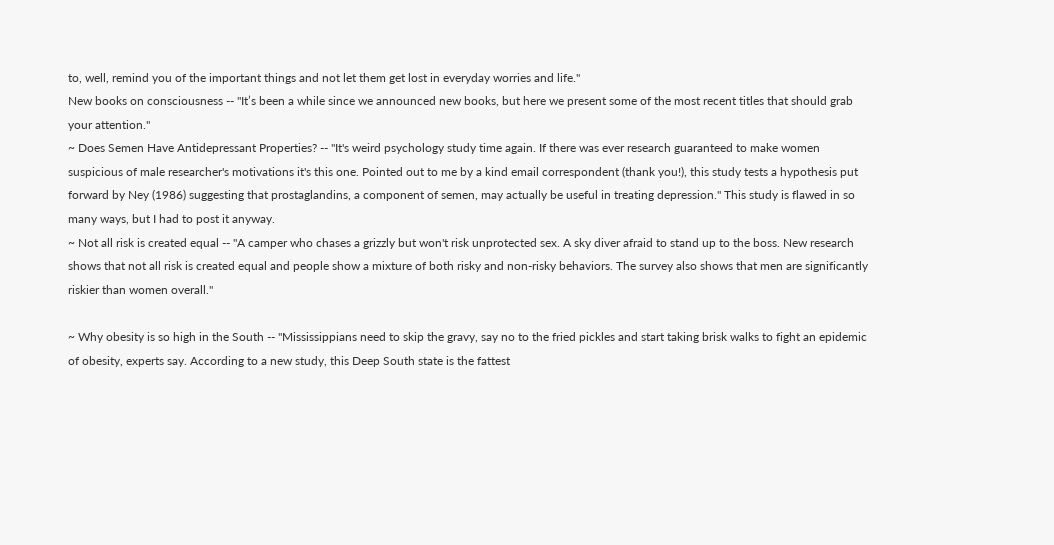to, well, remind you of the important things and not let them get lost in everyday worries and life."
New books on consciousness -- "It’s been a while since we announced new books, but here we present some of the most recent titles that should grab your attention."
~ Does Semen Have Antidepressant Properties? -- "It's weird psychology study time again. If there was ever research guaranteed to make women suspicious of male researcher's motivations it's this one. Pointed out to me by a kind email correspondent (thank you!), this study tests a hypothesis put forward by Ney (1986) suggesting that prostaglandins, a component of semen, may actually be useful in treating depression." This study is flawed in so many ways, but I had to post it anyway.
~ Not all risk is created equal -- "A camper who chases a grizzly but won't risk unprotected sex. A sky diver afraid to stand up to the boss. New research shows that not all risk is created equal and people show a mixture of both risky and non-risky behaviors. The survey also shows that men are significantly riskier than women overall."

~ Why obesity is so high in the South -- "Mississippians need to skip the gravy, say no to the fried pickles and start taking brisk walks to fight an epidemic of obesity, experts say. According to a new study, this Deep South state is the fattest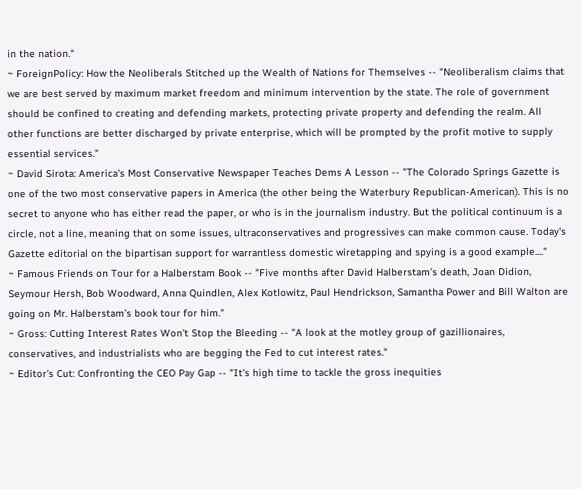in the nation."
~ ForeignPolicy: How the Neoliberals Stitched up the Wealth of Nations for Themselves -- "Neoliberalism claims that we are best served by maximum market freedom and minimum intervention by the state. The role of government should be confined to creating and defending markets, protecting private property and defending the realm. All other functions are better discharged by private enterprise, which will be prompted by the profit motive to supply essential services."
~ David Sirota: America's Most Conservative Newspaper Teaches Dems A Lesson -- "The Colorado Springs Gazette is one of the two most conservative papers in America (the other being the Waterbury Republican-American). This is no secret to anyone who has either read the paper, or who is in the journalism industry. But the political continuum is a circle, not a line, meaning that on some issues, ultraconservatives and progressives can make common cause. Today's Gazette editorial on the bipartisan support for warrantless domestic wiretapping and spying is a good example...."
~ Famous Friends on Tour for a Halberstam Book -- "Five months after David Halberstam’s death, Joan Didion, Seymour Hersh, Bob Woodward, Anna Quindlen, Alex Kotlowitz, Paul Hendrickson, Samantha Power and Bill Walton are going on Mr. Halberstam’s book tour for him."
~ Gross: Cutting Interest Rates Won't Stop the Bleeding -- "A look at the motley group of gazillionaires, conservatives, and industrialists who are begging the Fed to cut interest rates."
~ Editor's Cut: Confronting the CEO Pay Gap -- "It's high time to tackle the gross inequities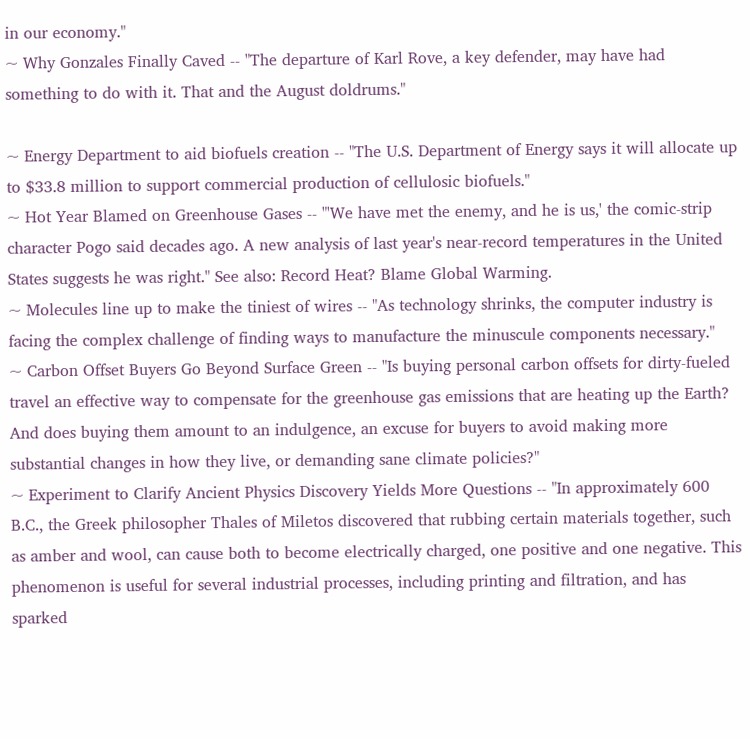in our economy."
~ Why Gonzales Finally Caved -- "The departure of Karl Rove, a key defender, may have had something to do with it. That and the August doldrums."

~ Energy Department to aid biofuels creation -- "The U.S. Department of Energy says it will allocate up to $33.8 million to support commercial production of cellulosic biofuels."
~ Hot Year Blamed on Greenhouse Gases -- "'We have met the enemy, and he is us,' the comic-strip character Pogo said decades ago. A new analysis of last year's near-record temperatures in the United States suggests he was right." See also: Record Heat? Blame Global Warming.
~ Molecules line up to make the tiniest of wires -- "As technology shrinks, the computer industry is facing the complex challenge of finding ways to manufacture the minuscule components necessary."
~ Carbon Offset Buyers Go Beyond Surface Green -- "Is buying personal carbon offsets for dirty-fueled travel an effective way to compensate for the greenhouse gas emissions that are heating up the Earth? And does buying them amount to an indulgence, an excuse for buyers to avoid making more substantial changes in how they live, or demanding sane climate policies?"
~ Experiment to Clarify Ancient Physics Discovery Yields More Questions -- "In approximately 600 B.C., the Greek philosopher Thales of Miletos discovered that rubbing certain materials together, such as amber and wool, can cause both to become electrically charged, one positive and one negative. This phenomenon is useful for several industrial processes, including printing and filtration, and has sparked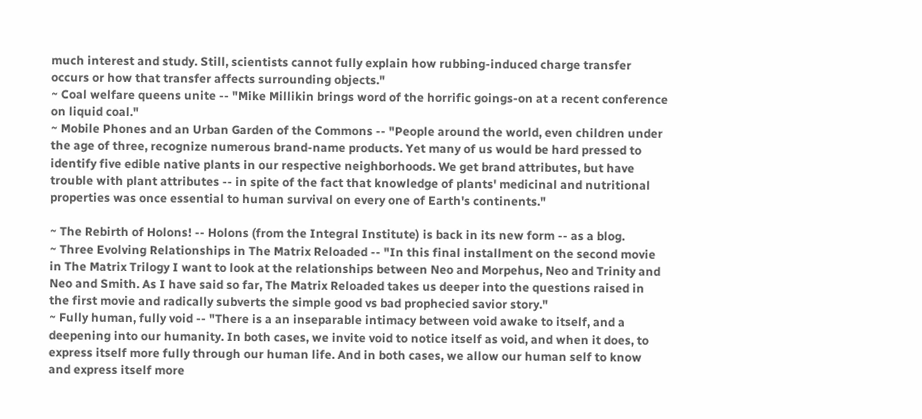much interest and study. Still, scientists cannot fully explain how rubbing-induced charge transfer occurs or how that transfer affects surrounding objects."
~ Coal welfare queens unite -- "Mike Millikin brings word of the horrific goings-on at a recent conference on liquid coal."
~ Mobile Phones and an Urban Garden of the Commons -- "People around the world, even children under the age of three, recognize numerous brand-name products. Yet many of us would be hard pressed to identify five edible native plants in our respective neighborhoods. We get brand attributes, but have trouble with plant attributes -- in spite of the fact that knowledge of plants' medicinal and nutritional properties was once essential to human survival on every one of Earth's continents."

~ The Rebirth of Holons! -- Holons (from the Integral Institute) is back in its new form -- as a blog.
~ Three Evolving Relationships in The Matrix Reloaded -- "In this final installment on the second movie in The Matrix Trilogy I want to look at the relationships between Neo and Morpehus, Neo and Trinity and Neo and Smith. As I have said so far, The Matrix Reloaded takes us deeper into the questions raised in the first movie and radically subverts the simple good vs bad prophecied savior story."
~ Fully human, fully void -- "There is a an inseparable intimacy between void awake to itself, and a deepening into our humanity. In both cases, we invite void to notice itself as void, and when it does, to express itself more fully through our human life. And in both cases, we allow our human self to know and express itself more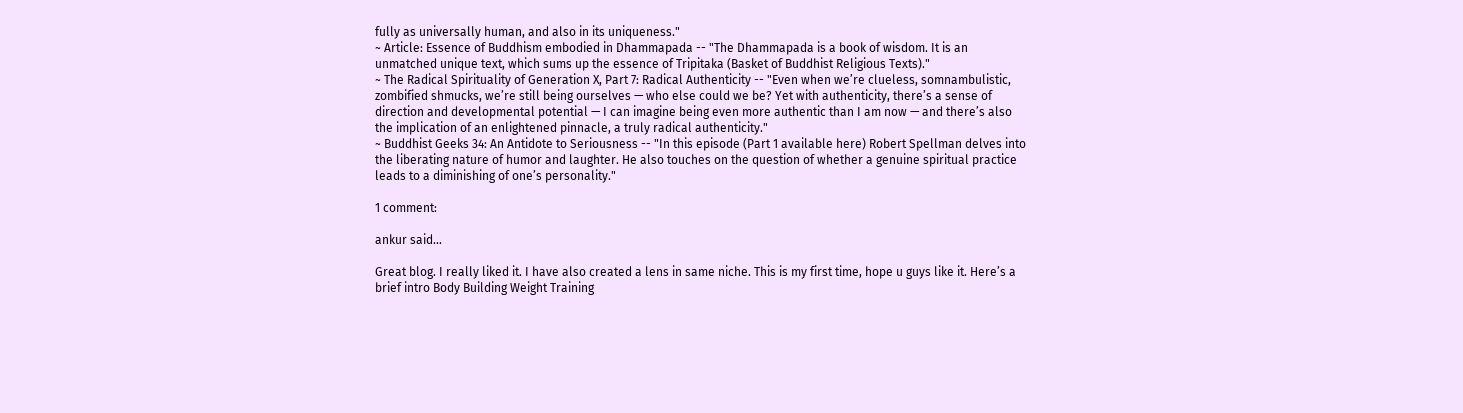fully as universally human, and also in its uniqueness."
~ Article: Essence of Buddhism embodied in Dhammapada -- "The Dhammapada is a book of wisdom. It is an unmatched unique text, which sums up the essence of Tripitaka (Basket of Buddhist Religious Texts)."
~ The Radical Spirituality of Generation X, Part 7: Radical Authenticity -- "Even when we’re clueless, somnambulistic, zombified shmucks, we’re still being ourselves — who else could we be? Yet with authenticity, there’s a sense of direction and developmental potential — I can imagine being even more authentic than I am now — and there’s also the implication of an enlightened pinnacle, a truly radical authenticity."
~ Buddhist Geeks 34: An Antidote to Seriousness -- "In this episode (Part 1 available here) Robert Spellman delves into the liberating nature of humor and laughter. He also touches on the question of whether a genuine spiritual practice leads to a diminishing of one’s personality."

1 comment:

ankur said...

Great blog. I really liked it. I have also created a lens in same niche. This is my first time, hope u guys like it. Here’s a brief intro Body Building Weight Training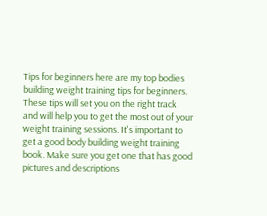Tips for beginners here are my top bodies building weight training tips for beginners. These tips will set you on the right track and will help you to get the most out of your weight training sessions. It's important to get a good body building weight training book. Make sure you get one that has good pictures and descriptions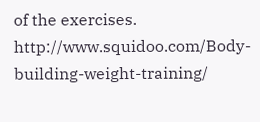of the exercises. http://www.squidoo.com/Body-building-weight-training/